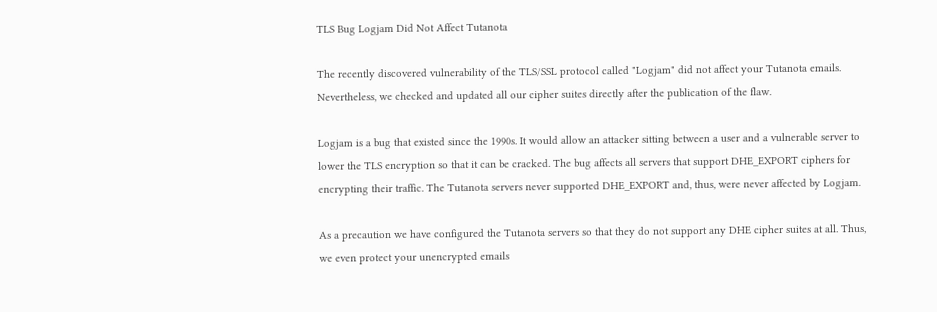TLS Bug Logjam Did Not Affect Tutanota

The recently discovered vulnerability of the TLS/SSL protocol called "Logjam" did not affect your Tutanota emails. Nevertheless, we checked and updated all our cipher suites directly after the publication of the flaw.

Logjam is a bug that existed since the 1990s. It would allow an attacker sitting between a user and a vulnerable server to lower the TLS encryption so that it can be cracked. The bug affects all servers that support DHE_EXPORT ciphers for encrypting their traffic. The Tutanota servers never supported DHE_EXPORT and, thus, were never affected by Logjam.

As a precaution we have configured the Tutanota servers so that they do not support any DHE cipher suites at all. Thus, we even protect your unencrypted emails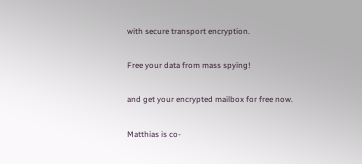with secure transport encryption.

Free your data from mass spying!

and get your encrypted mailbox for free now.

Matthias is co-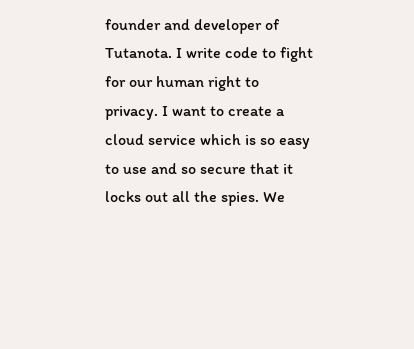founder and developer of Tutanota. I write code to fight for our human right to privacy. I want to create a cloud service which is so easy to use and so secure that it locks out all the spies. We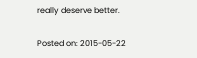really deserve better.

Posted on: 2015-05-22